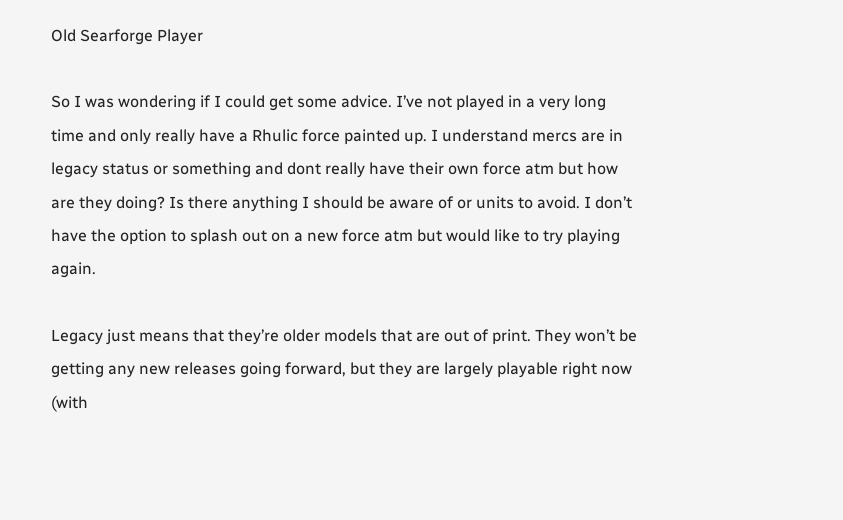Old Searforge Player

So I was wondering if I could get some advice. I’ve not played in a very long time and only really have a Rhulic force painted up. I understand mercs are in legacy status or something and dont really have their own force atm but how are they doing? Is there anything I should be aware of or units to avoid. I don’t have the option to splash out on a new force atm but would like to try playing again.

Legacy just means that they’re older models that are out of print. They won’t be getting any new releases going forward, but they are largely playable right now (with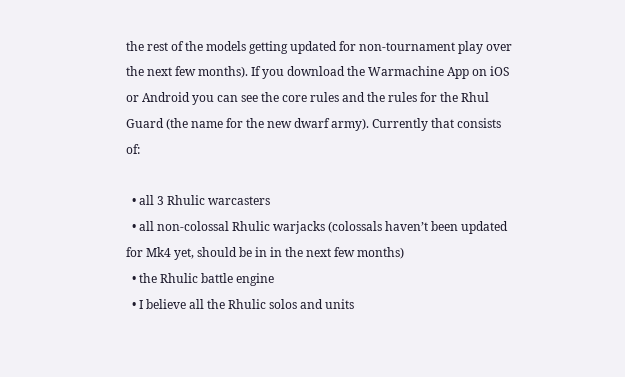the rest of the models getting updated for non-tournament play over the next few months). If you download the Warmachine App on iOS or Android you can see the core rules and the rules for the Rhul Guard (the name for the new dwarf army). Currently that consists of:

  • all 3 Rhulic warcasters
  • all non-colossal Rhulic warjacks (colossals haven’t been updated for Mk4 yet, should be in in the next few months)
  • the Rhulic battle engine
  • I believe all the Rhulic solos and units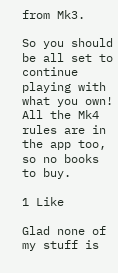from Mk3.

So you should be all set to continue playing with what you own! All the Mk4 rules are in the app too, so no books to buy.

1 Like

Glad none of my stuff is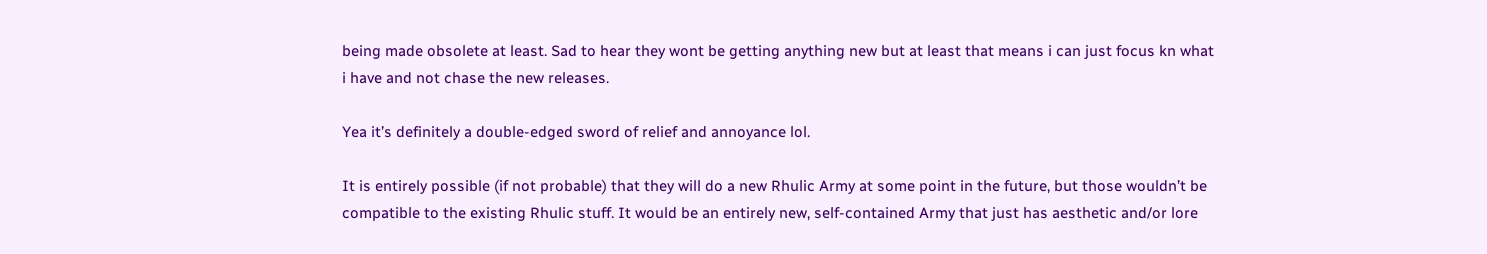being made obsolete at least. Sad to hear they wont be getting anything new but at least that means i can just focus kn what i have and not chase the new releases.

Yea it’s definitely a double-edged sword of relief and annoyance lol.

It is entirely possible (if not probable) that they will do a new Rhulic Army at some point in the future, but those wouldn’t be compatible to the existing Rhulic stuff. It would be an entirely new, self-contained Army that just has aesthetic and/or lore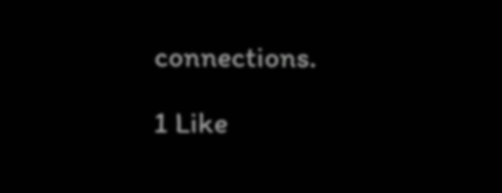connections.

1 Like